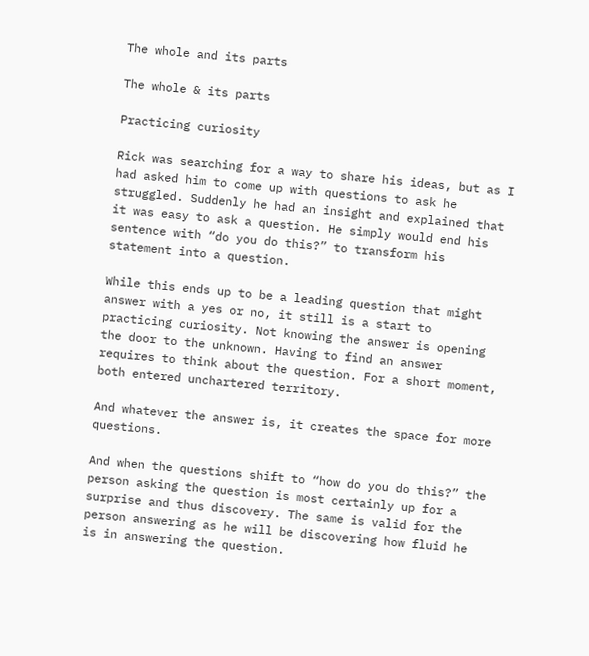The whole and its parts

The whole & its parts

Practicing curiosity

Rick was searching for a way to share his ideas, but as I had asked him to come up with questions to ask he struggled. Suddenly he had an insight and explained that it was easy to ask a question. He simply would end his sentence with “do you do this?” to transform his statement into a question.

While this ends up to be a leading question that might answer with a yes or no, it still is a start to practicing curiosity. Not knowing the answer is opening the door to the unknown. Having to find an answer requires to think about the question. For a short moment, both entered unchartered territory.

And whatever the answer is, it creates the space for more questions.

And when the questions shift to “how do you do this?” the person asking the question is most certainly up for a surprise and thus discovery. The same is valid for the person answering as he will be discovering how fluid he is in answering the question.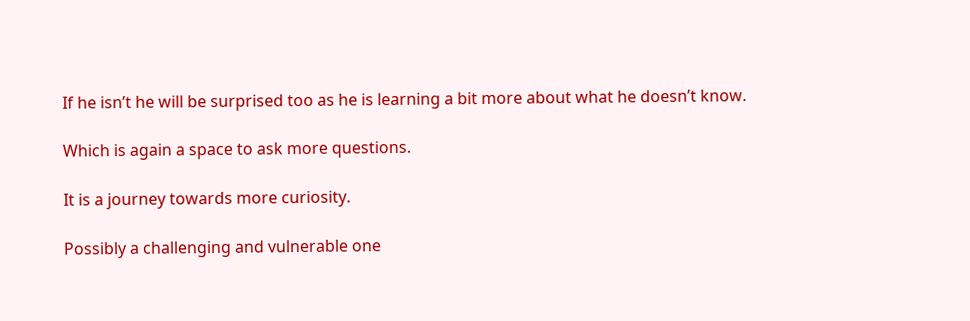If he isn’t he will be surprised too as he is learning a bit more about what he doesn’t know.

Which is again a space to ask more questions.

It is a journey towards more curiosity.

Possibly a challenging and vulnerable one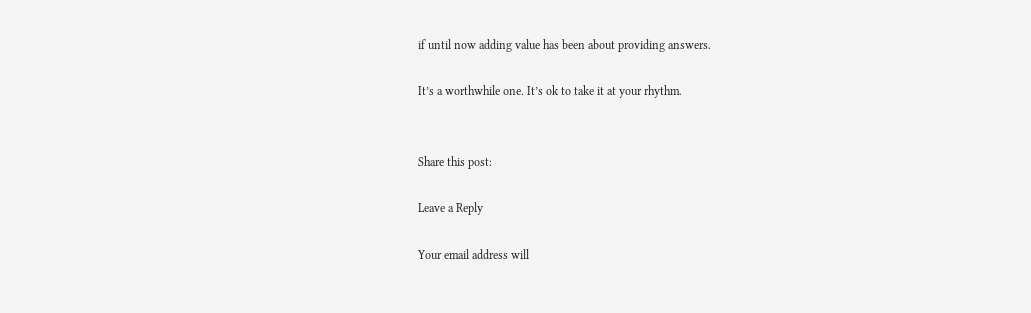if until now adding value has been about providing answers.

It’s a worthwhile one. It’s ok to take it at your rhythm.


Share this post:

Leave a Reply

Your email address will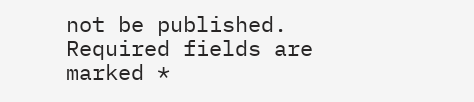not be published. Required fields are marked *